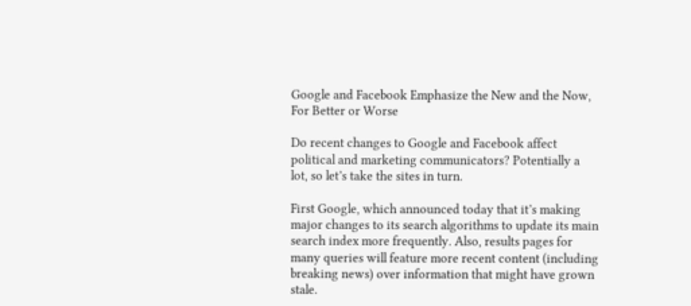Google and Facebook Emphasize the New and the Now, For Better or Worse

Do recent changes to Google and Facebook affect political and marketing communicators? Potentially a lot, so let’s take the sites in turn.

First Google, which announced today that it’s making major changes to its search algorithms to update its main search index more frequently. Also, results pages for many queries will feature more recent content (including breaking news) over information that might have grown stale.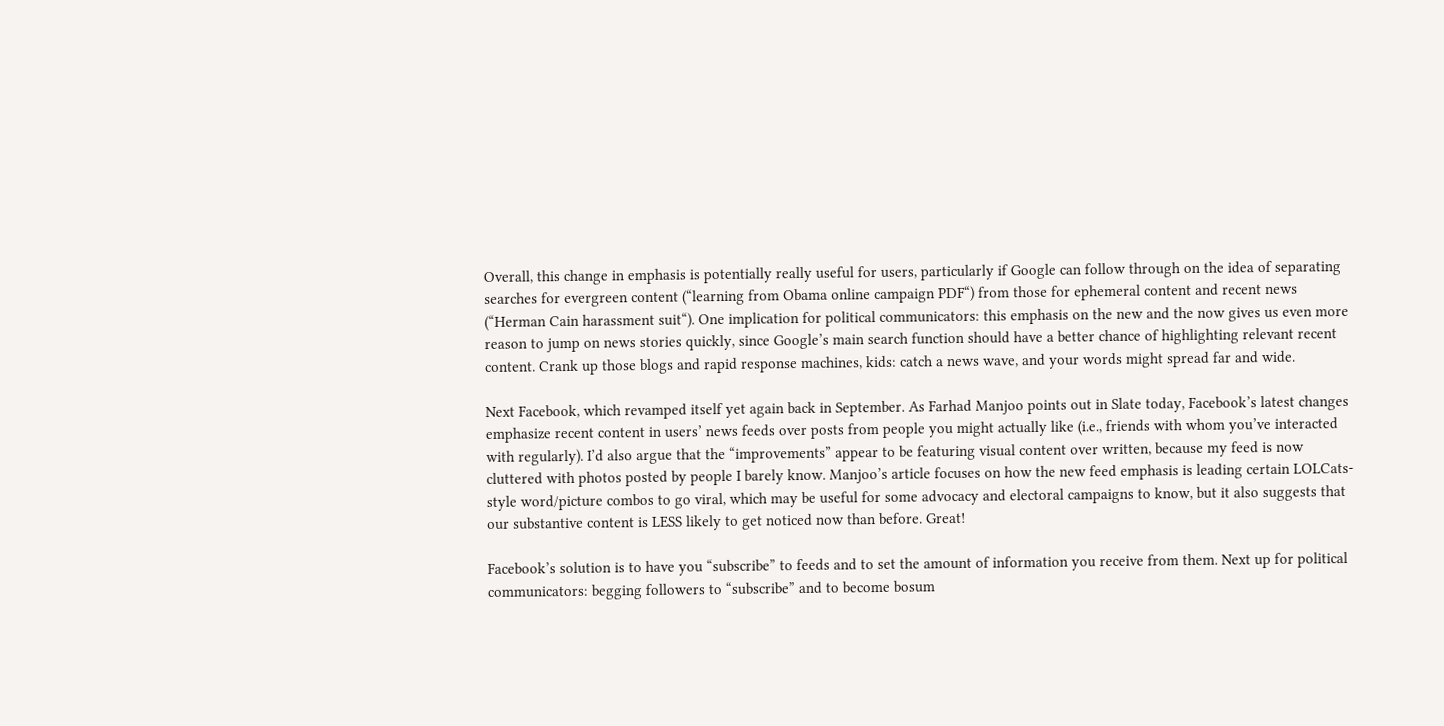Overall, this change in emphasis is potentially really useful for users, particularly if Google can follow through on the idea of separating searches for evergreen content (“learning from Obama online campaign PDF“) from those for ephemeral content and recent news (“Herman Cain harassment suit“). One implication for political communicators: this emphasis on the new and the now gives us even more reason to jump on news stories quickly, since Google’s main search function should have a better chance of highlighting relevant recent content. Crank up those blogs and rapid response machines, kids: catch a news wave, and your words might spread far and wide.

Next Facebook, which revamped itself yet again back in September. As Farhad Manjoo points out in Slate today, Facebook’s latest changes emphasize recent content in users’ news feeds over posts from people you might actually like (i.e., friends with whom you’ve interacted with regularly). I’d also argue that the “improvements” appear to be featuring visual content over written, because my feed is now cluttered with photos posted by people I barely know. Manjoo’s article focuses on how the new feed emphasis is leading certain LOLCats-style word/picture combos to go viral, which may be useful for some advocacy and electoral campaigns to know, but it also suggests that our substantive content is LESS likely to get noticed now than before. Great!

Facebook’s solution is to have you “subscribe” to feeds and to set the amount of information you receive from them. Next up for political communicators: begging followers to “subscribe” and to become bosum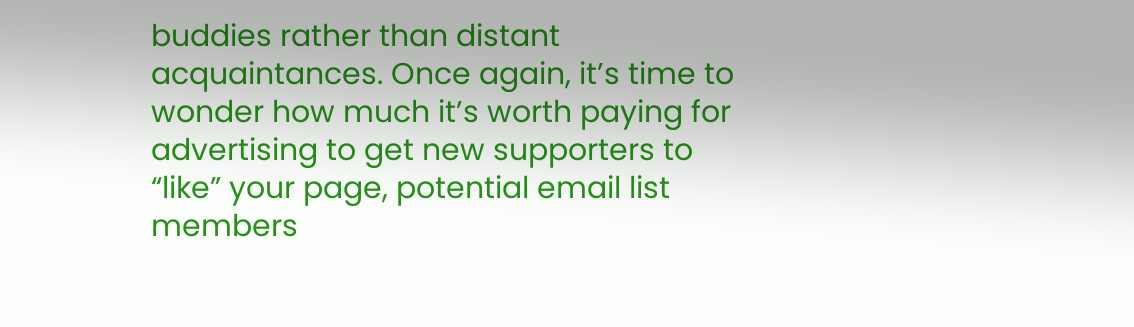buddies rather than distant acquaintances. Once again, it’s time to wonder how much it’s worth paying for advertising to get new supporters to “like” your page, potential email list members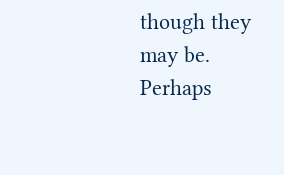though they may be. Perhaps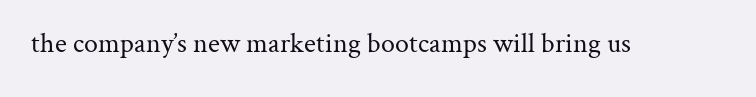the company’s new marketing bootcamps will bring us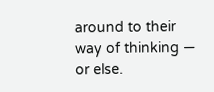around to their way of thinking — or else.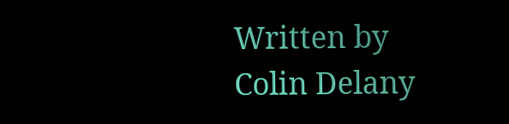Written by
Colin Delany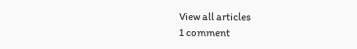View all articles
1 comment